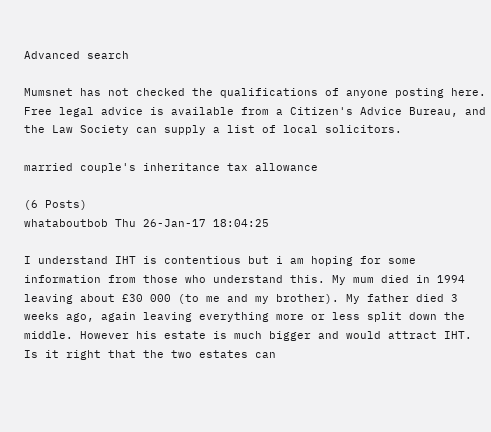Advanced search

Mumsnet has not checked the qualifications of anyone posting here. Free legal advice is available from a Citizen's Advice Bureau, and the Law Society can supply a list of local solicitors.

married couple's inheritance tax allowance

(6 Posts)
whataboutbob Thu 26-Jan-17 18:04:25

I understand IHT is contentious but i am hoping for some information from those who understand this. My mum died in 1994 leaving about £30 000 (to me and my brother). My father died 3 weeks ago, again leaving everything more or less split down the middle. However his estate is much bigger and would attract IHT. Is it right that the two estates can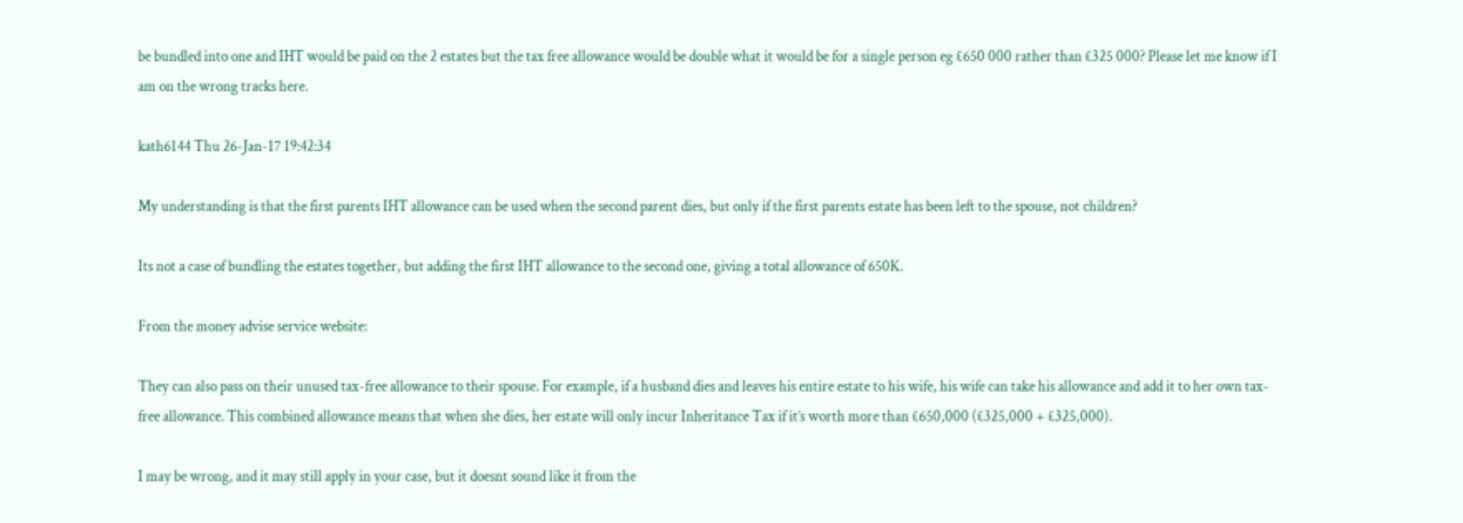be bundled into one and IHT would be paid on the 2 estates but the tax free allowance would be double what it would be for a single person eg £650 000 rather than £325 000? Please let me know if I am on the wrong tracks here.

kath6144 Thu 26-Jan-17 19:42:34

My understanding is that the first parents IHT allowance can be used when the second parent dies, but only if the first parents estate has been left to the spouse, not children?

Its not a case of bundling the estates together, but adding the first IHT allowance to the second one, giving a total allowance of 650K.

From the money advise service website:

They can also pass on their unused tax-free allowance to their spouse. For example, if a husband dies and leaves his entire estate to his wife, his wife can take his allowance and add it to her own tax-free allowance. This combined allowance means that when she dies, her estate will only incur Inheritance Tax if it’s worth more than £650,000 (£325,000 + £325,000).

I may be wrong, and it may still apply in your case, but it doesnt sound like it from the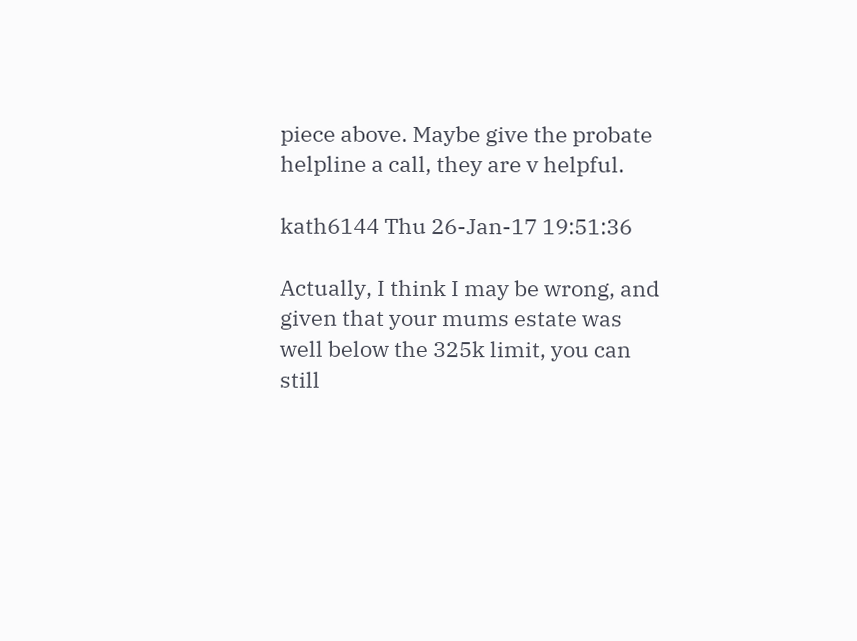piece above. Maybe give the probate helpline a call, they are v helpful.

kath6144 Thu 26-Jan-17 19:51:36

Actually, I think I may be wrong, and given that your mums estate was well below the 325k limit, you can still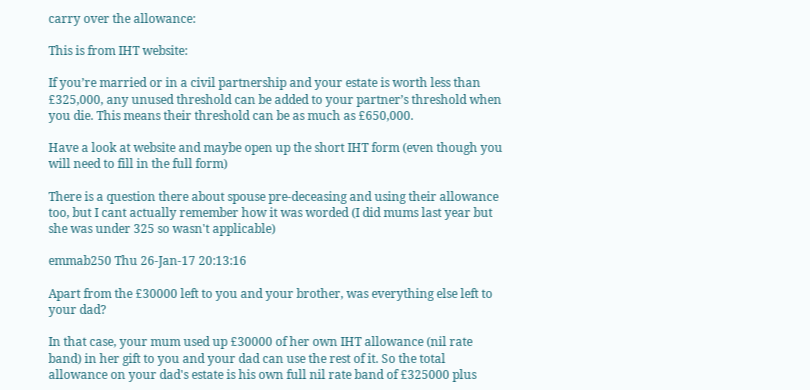carry over the allowance:

This is from IHT website:

If you’re married or in a civil partnership and your estate is worth less than £325,000, any unused threshold can be added to your partner’s threshold when you die. This means their threshold can be as much as £650,000.

Have a look at website and maybe open up the short IHT form (even though you will need to fill in the full form)

There is a question there about spouse pre-deceasing and using their allowance too, but I cant actually remember how it was worded (I did mums last year but she was under 325 so wasn't applicable)

emmab250 Thu 26-Jan-17 20:13:16

Apart from the £30000 left to you and your brother, was everything else left to your dad?

In that case, your mum used up £30000 of her own IHT allowance (nil rate band) in her gift to you and your dad can use the rest of it. So the total allowance on your dad's estate is his own full nil rate band of £325000 plus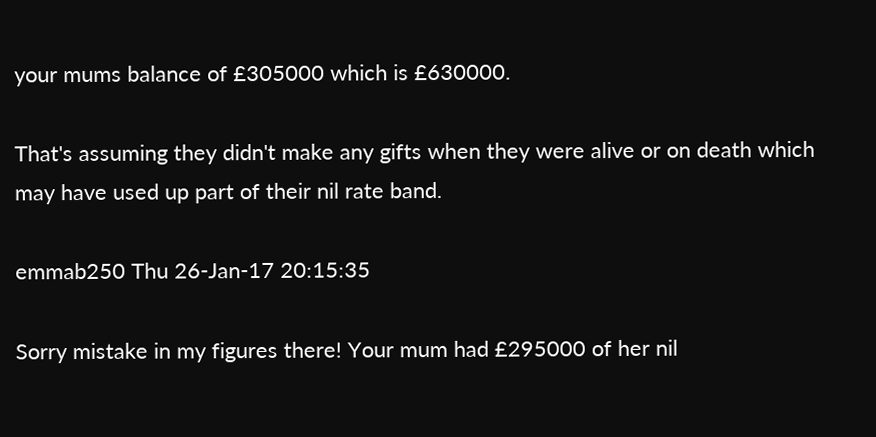your mums balance of £305000 which is £630000.

That's assuming they didn't make any gifts when they were alive or on death which may have used up part of their nil rate band.

emmab250 Thu 26-Jan-17 20:15:35

Sorry mistake in my figures there! Your mum had £295000 of her nil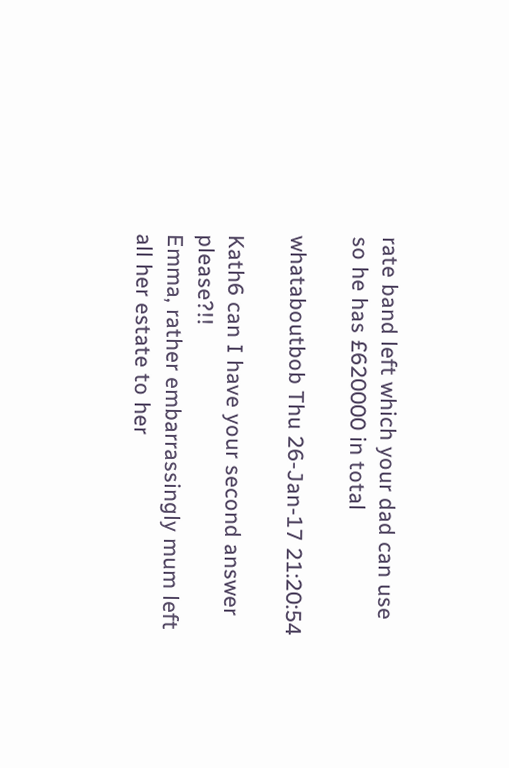rate band left which your dad can use so he has £620000 in total

whataboutbob Thu 26-Jan-17 21:20:54

Kath6 can I have your second answer please?!!
Emma, rather embarrassingly mum left all her estate to her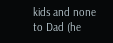kids and none to Dad (he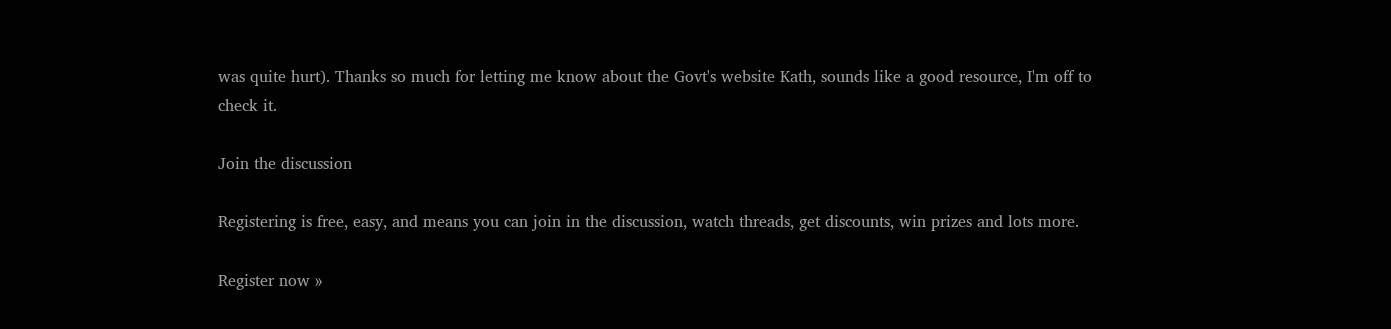was quite hurt). Thanks so much for letting me know about the Govt's website Kath, sounds like a good resource, I'm off to check it.

Join the discussion

Registering is free, easy, and means you can join in the discussion, watch threads, get discounts, win prizes and lots more.

Register now »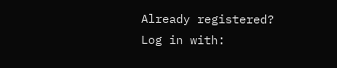Already registered? Log in with: